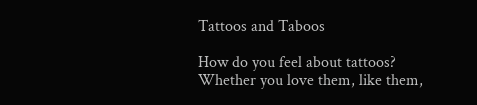Tattoos and Taboos

How do you feel about tattoos? Whether you love them, like them,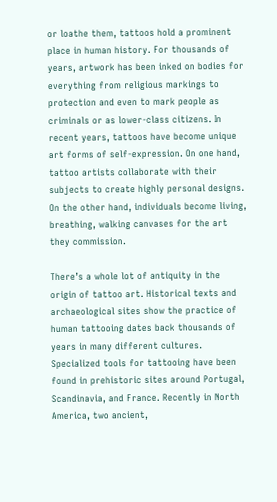or loathe them, tattoos hold a prominent place in human history. For thousands of years, artwork has been inked on bodies for everything from religious markings to protection and even to mark people as criminals or as lower-class citizens. In recent years, tattoos have become unique art forms of self-expression. On one hand, tattoo artists collaborate with their subjects to create highly personal designs. On the other hand, individuals become living, breathing, walking canvases for the art they commission.

There’s a whole lot of antiquity in the origin of tattoo art. Historical texts and archaeological sites show the practice of human tattooing dates back thousands of years in many different cultures. Specialized tools for tattooing have been found in prehistoric sites around Portugal, Scandinavia, and France. Recently in North America, two ancient,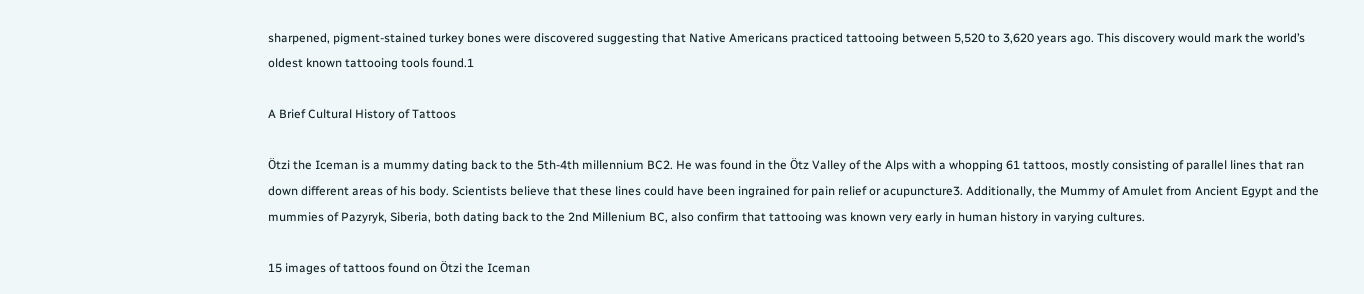sharpened, pigment-stained turkey bones were discovered suggesting that Native Americans practiced tattooing between 5,520 to 3,620 years ago. This discovery would mark the world’s oldest known tattooing tools found.1

A Brief Cultural History of Tattoos

Ӧtzi the Iceman is a mummy dating back to the 5th-4th millennium BC2. He was found in the Ӧtz Valley of the Alps with a whopping 61 tattoos, mostly consisting of parallel lines that ran down different areas of his body. Scientists believe that these lines could have been ingrained for pain relief or acupuncture3. Additionally, the Mummy of Amulet from Ancient Egypt and the mummies of Pazyryk, Siberia, both dating back to the 2nd Millenium BC, also confirm that tattooing was known very early in human history in varying cultures.

15 images of tattoos found on Ӧtzi the Iceman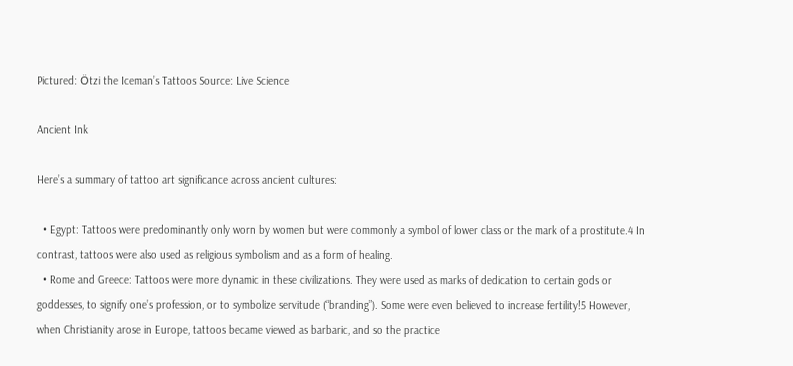Pictured: Ӧtzi the Iceman’s Tattoos Source: Live Science

Ancient Ink

Here’s a summary of tattoo art significance across ancient cultures:

  • Egypt: Tattoos were predominantly only worn by women but were commonly a symbol of lower class or the mark of a prostitute.4 In contrast, tattoos were also used as religious symbolism and as a form of healing.
  • Rome and Greece: Tattoos were more dynamic in these civilizations. They were used as marks of dedication to certain gods or goddesses, to signify one’s profession, or to symbolize servitude (“branding”). Some were even believed to increase fertility!5 However, when Christianity arose in Europe, tattoos became viewed as barbaric, and so the practice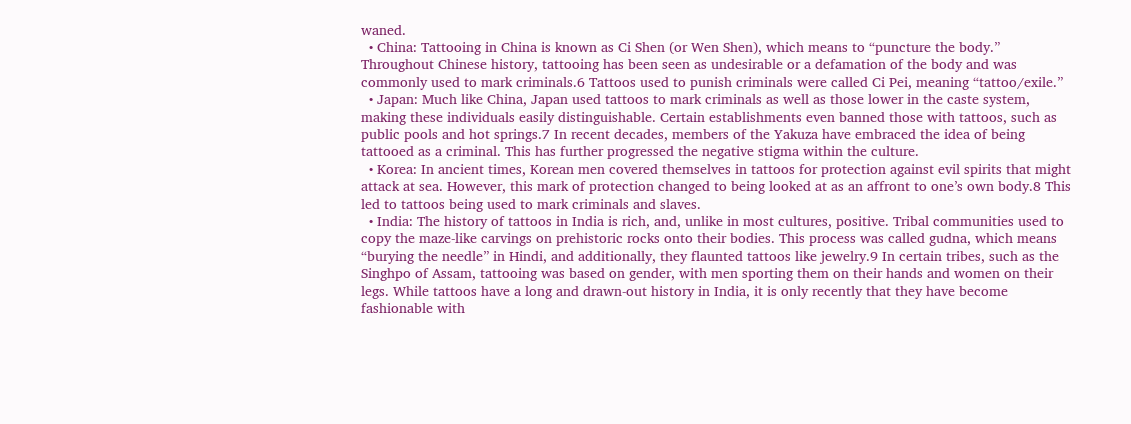waned.
  • China: Tattooing in China is known as Ci Shen (or Wen Shen), which means to “puncture the body.” Throughout Chinese history, tattooing has been seen as undesirable or a defamation of the body and was commonly used to mark criminals.6 Tattoos used to punish criminals were called Ci Pei, meaning “tattoo/exile.”
  • Japan: Much like China, Japan used tattoos to mark criminals as well as those lower in the caste system, making these individuals easily distinguishable. Certain establishments even banned those with tattoos, such as public pools and hot springs.7 In recent decades, members of the Yakuza have embraced the idea of being tattooed as a criminal. This has further progressed the negative stigma within the culture.
  • Korea: In ancient times, Korean men covered themselves in tattoos for protection against evil spirits that might attack at sea. However, this mark of protection changed to being looked at as an affront to one’s own body.8 This led to tattoos being used to mark criminals and slaves.
  • India: The history of tattoos in India is rich, and, unlike in most cultures, positive. Tribal communities used to copy the maze-like carvings on prehistoric rocks onto their bodies. This process was called gudna, which means “burying the needle” in Hindi, and additionally, they flaunted tattoos like jewelry.9 In certain tribes, such as the Singhpo of Assam, tattooing was based on gender, with men sporting them on their hands and women on their legs. While tattoos have a long and drawn-out history in India, it is only recently that they have become fashionable with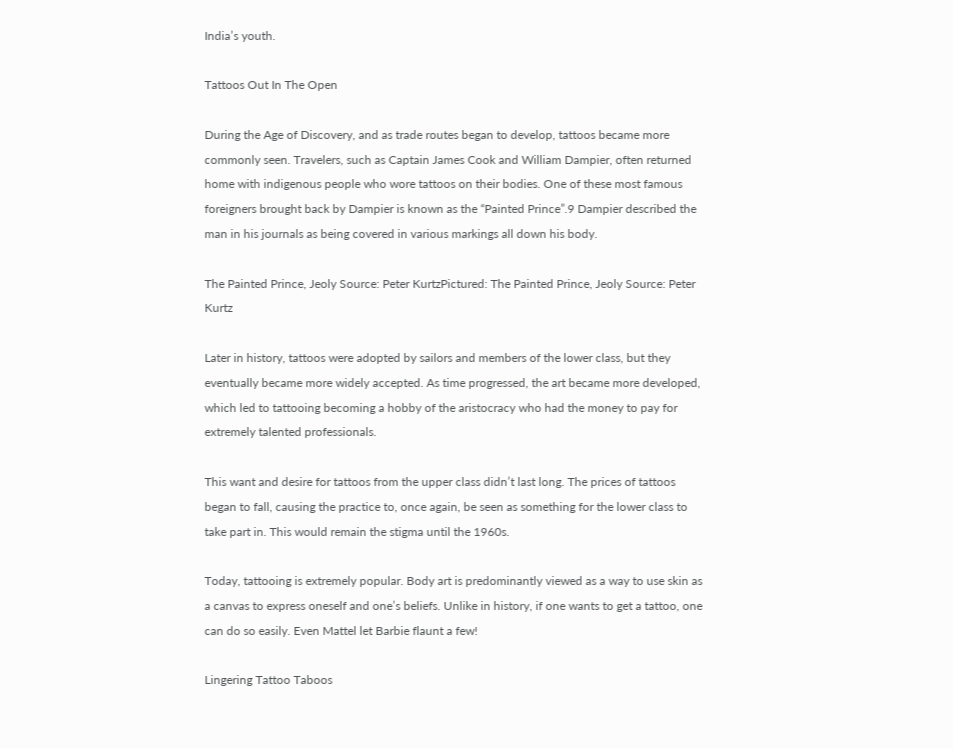India’s youth.

Tattoos Out In The Open

During the Age of Discovery, and as trade routes began to develop, tattoos became more commonly seen. Travelers, such as Captain James Cook and William Dampier, often returned home with indigenous people who wore tattoos on their bodies. One of these most famous foreigners brought back by Dampier is known as the “Painted Prince”.9 Dampier described the man in his journals as being covered in various markings all down his body.

The Painted Prince, Jeoly Source: Peter KurtzPictured: The Painted Prince, Jeoly Source: Peter Kurtz

Later in history, tattoos were adopted by sailors and members of the lower class, but they eventually became more widely accepted. As time progressed, the art became more developed, which led to tattooing becoming a hobby of the aristocracy who had the money to pay for extremely talented professionals.

This want and desire for tattoos from the upper class didn’t last long. The prices of tattoos began to fall, causing the practice to, once again, be seen as something for the lower class to take part in. This would remain the stigma until the 1960s.

Today, tattooing is extremely popular. Body art is predominantly viewed as a way to use skin as a canvas to express oneself and one’s beliefs. Unlike in history, if one wants to get a tattoo, one can do so easily. Even Mattel let Barbie flaunt a few!

Lingering Tattoo Taboos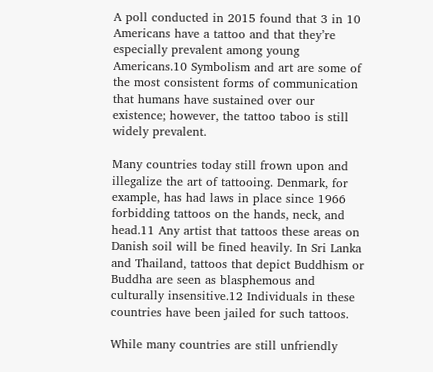A poll conducted in 2015 found that 3 in 10 Americans have a tattoo and that they’re especially prevalent among young Americans.10 Symbolism and art are some of the most consistent forms of communication that humans have sustained over our existence; however, the tattoo taboo is still widely prevalent.

Many countries today still frown upon and illegalize the art of tattooing. Denmark, for example, has had laws in place since 1966 forbidding tattoos on the hands, neck, and head.11 Any artist that tattoos these areas on Danish soil will be fined heavily. In Sri Lanka and Thailand, tattoos that depict Buddhism or Buddha are seen as blasphemous and culturally insensitive.12 Individuals in these countries have been jailed for such tattoos.

While many countries are still unfriendly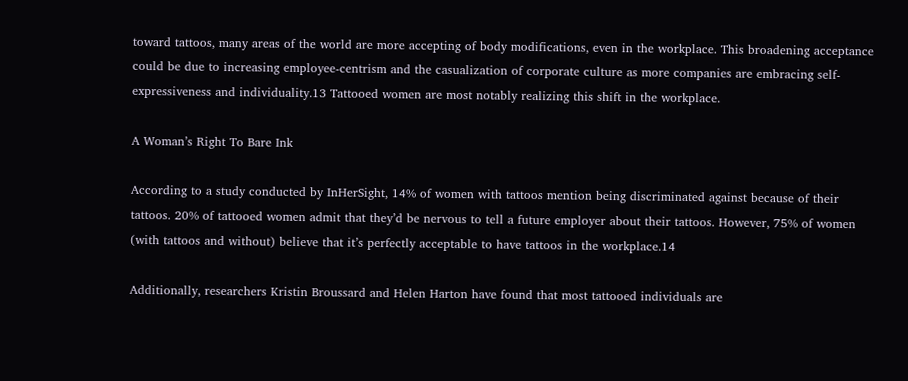toward tattoos, many areas of the world are more accepting of body modifications, even in the workplace. This broadening acceptance could be due to increasing employee-centrism and the casualization of corporate culture as more companies are embracing self-expressiveness and individuality.13 Tattooed women are most notably realizing this shift in the workplace.

A Woman’s Right To Bare Ink

According to a study conducted by InHerSight, 14% of women with tattoos mention being discriminated against because of their tattoos. 20% of tattooed women admit that they’d be nervous to tell a future employer about their tattoos. However, 75% of women (with tattoos and without) believe that it’s perfectly acceptable to have tattoos in the workplace.14

Additionally, researchers Kristin Broussard and Helen Harton have found that most tattooed individuals are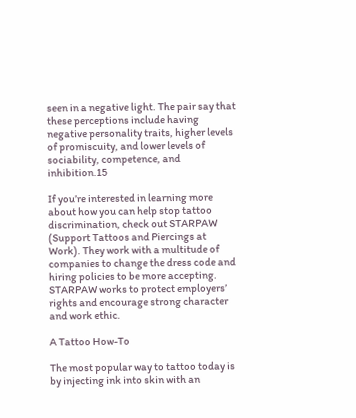seen in a negative light. The pair say that these perceptions include having negative personality traits, higher levels of promiscuity, and lower levels of sociability, competence, and inhibition.15

If you’re interested in learning more about how you can help stop tattoo discrimination, check out STARPAW (Support Tattoos and Piercings at Work). They work with a multitude of companies to change the dress code and hiring policies to be more accepting. STARPAW works to protect employers’ rights and encourage strong character and work ethic.

A Tattoo How-To

The most popular way to tattoo today is by injecting ink into skin with an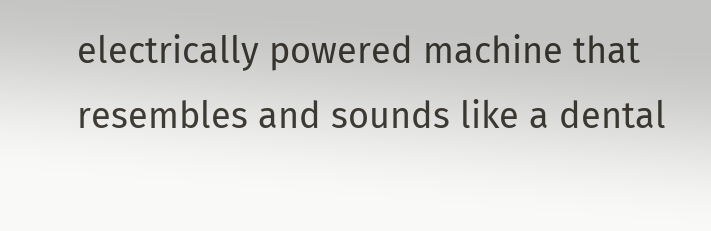electrically powered machine that resembles and sounds like a dental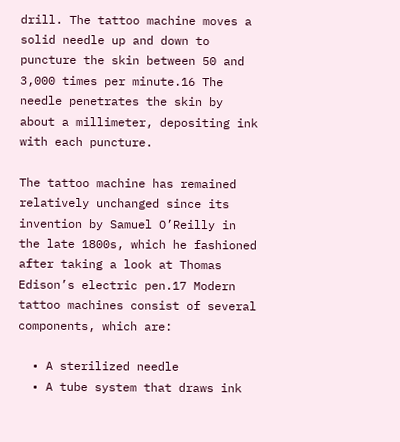drill. The tattoo machine moves a solid needle up and down to puncture the skin between 50 and 3,000 times per minute.16 The needle penetrates the skin by about a millimeter, depositing ink with each puncture.

The tattoo machine has remained relatively unchanged since its invention by Samuel O’Reilly in the late 1800s, which he fashioned after taking a look at Thomas Edison’s electric pen.17 Modern tattoo machines consist of several components, which are:

  • A sterilized needle
  • A tube system that draws ink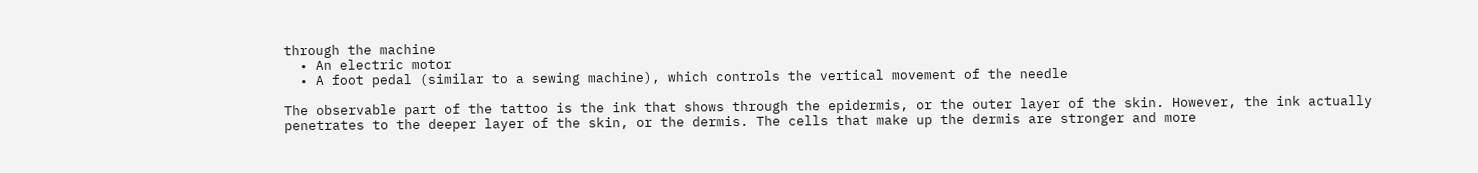through the machine
  • An electric motor
  • A foot pedal (similar to a sewing machine), which controls the vertical movement of the needle

The observable part of the tattoo is the ink that shows through the epidermis, or the outer layer of the skin. However, the ink actually penetrates to the deeper layer of the skin, or the dermis. The cells that make up the dermis are stronger and more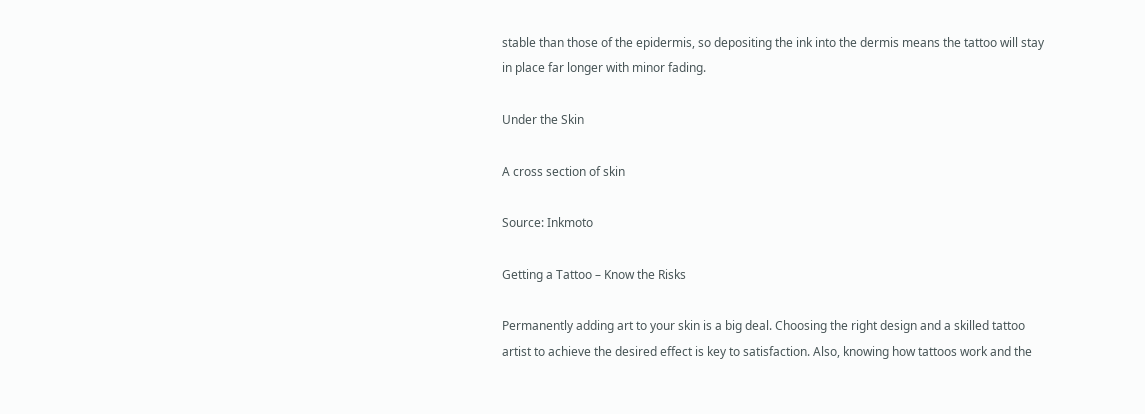stable than those of the epidermis, so depositing the ink into the dermis means the tattoo will stay in place far longer with minor fading.

Under the Skin

A cross section of skin

Source: Inkmoto

Getting a Tattoo – Know the Risks

Permanently adding art to your skin is a big deal. Choosing the right design and a skilled tattoo artist to achieve the desired effect is key to satisfaction. Also, knowing how tattoos work and the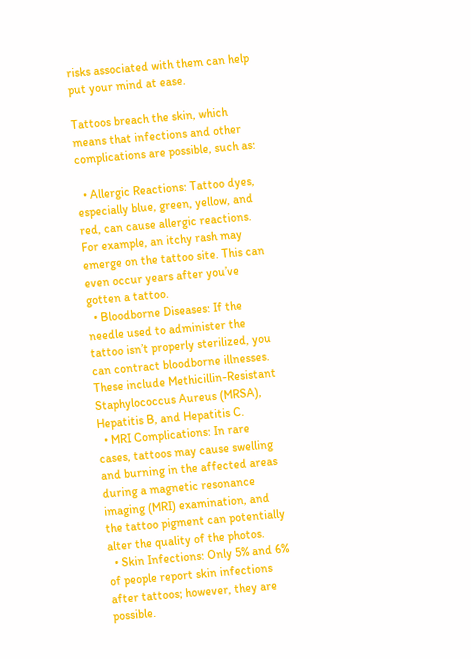risks associated with them can help put your mind at ease.

Tattoos breach the skin, which means that infections and other complications are possible, such as:

  • Allergic Reactions: Tattoo dyes, especially blue, green, yellow, and red, can cause allergic reactions. For example, an itchy rash may emerge on the tattoo site. This can even occur years after you’ve gotten a tattoo.
  • Bloodborne Diseases: If the needle used to administer the tattoo isn’t properly sterilized, you can contract bloodborne illnesses. These include Methicillin-Resistant Staphylococcus Aureus (MRSA), Hepatitis B, and Hepatitis C.
  • MRI Complications: In rare cases, tattoos may cause swelling and burning in the affected areas during a magnetic resonance imaging (MRI) examination, and the tattoo pigment can potentially alter the quality of the photos.
  • Skin Infections: Only 5% and 6% of people report skin infections after tattoos; however, they are possible.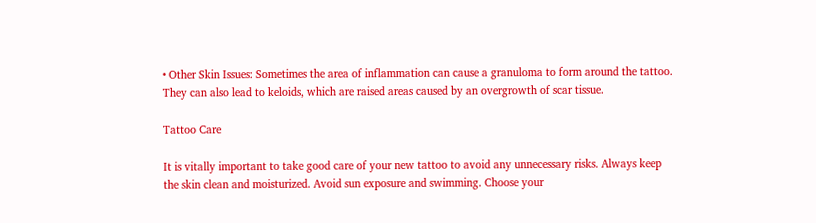• Other Skin Issues: Sometimes the area of inflammation can cause a granuloma to form around the tattoo. They can also lead to keloids, which are raised areas caused by an overgrowth of scar tissue.

Tattoo Care

It is vitally important to take good care of your new tattoo to avoid any unnecessary risks. Always keep the skin clean and moisturized. Avoid sun exposure and swimming. Choose your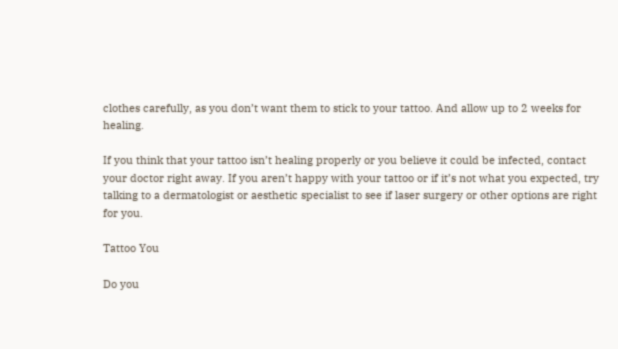clothes carefully, as you don’t want them to stick to your tattoo. And allow up to 2 weeks for healing.

If you think that your tattoo isn’t healing properly or you believe it could be infected, contact your doctor right away. If you aren’t happy with your tattoo or if it’s not what you expected, try talking to a dermatologist or aesthetic specialist to see if laser surgery or other options are right for you.

Tattoo You

Do you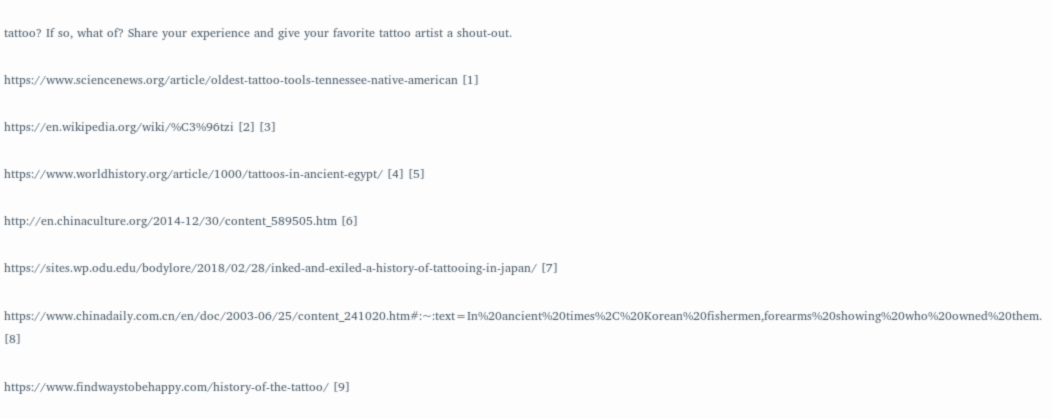tattoo? If so, what of? Share your experience and give your favorite tattoo artist a shout-out.

https://www.sciencenews.org/article/oldest-tattoo-tools-tennessee-native-american [1]

https://en.wikipedia.org/wiki/%C3%96tzi [2] [3]

https://www.worldhistory.org/article/1000/tattoos-in-ancient-egypt/ [4] [5]

http://en.chinaculture.org/2014-12/30/content_589505.htm [6]

https://sites.wp.odu.edu/bodylore/2018/02/28/inked-and-exiled-a-history-of-tattooing-in-japan/ [7]

https://www.chinadaily.com.cn/en/doc/2003-06/25/content_241020.htm#:~:text=In%20ancient%20times%2C%20Korean%20fishermen,forearms%20showing%20who%20owned%20them. [8]

https://www.findwaystobehappy.com/history-of-the-tattoo/ [9]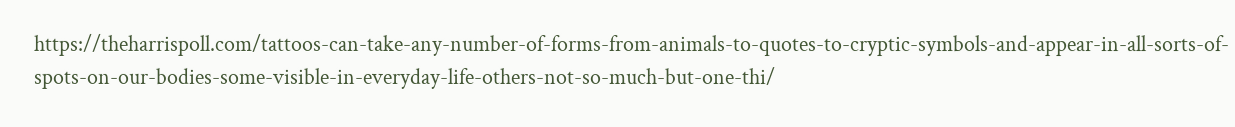https://theharrispoll.com/tattoos-can-take-any-number-of-forms-from-animals-to-quotes-to-cryptic-symbols-and-appear-in-all-sorts-of-spots-on-our-bodies-some-visible-in-everyday-life-others-not-so-much-but-one-thi/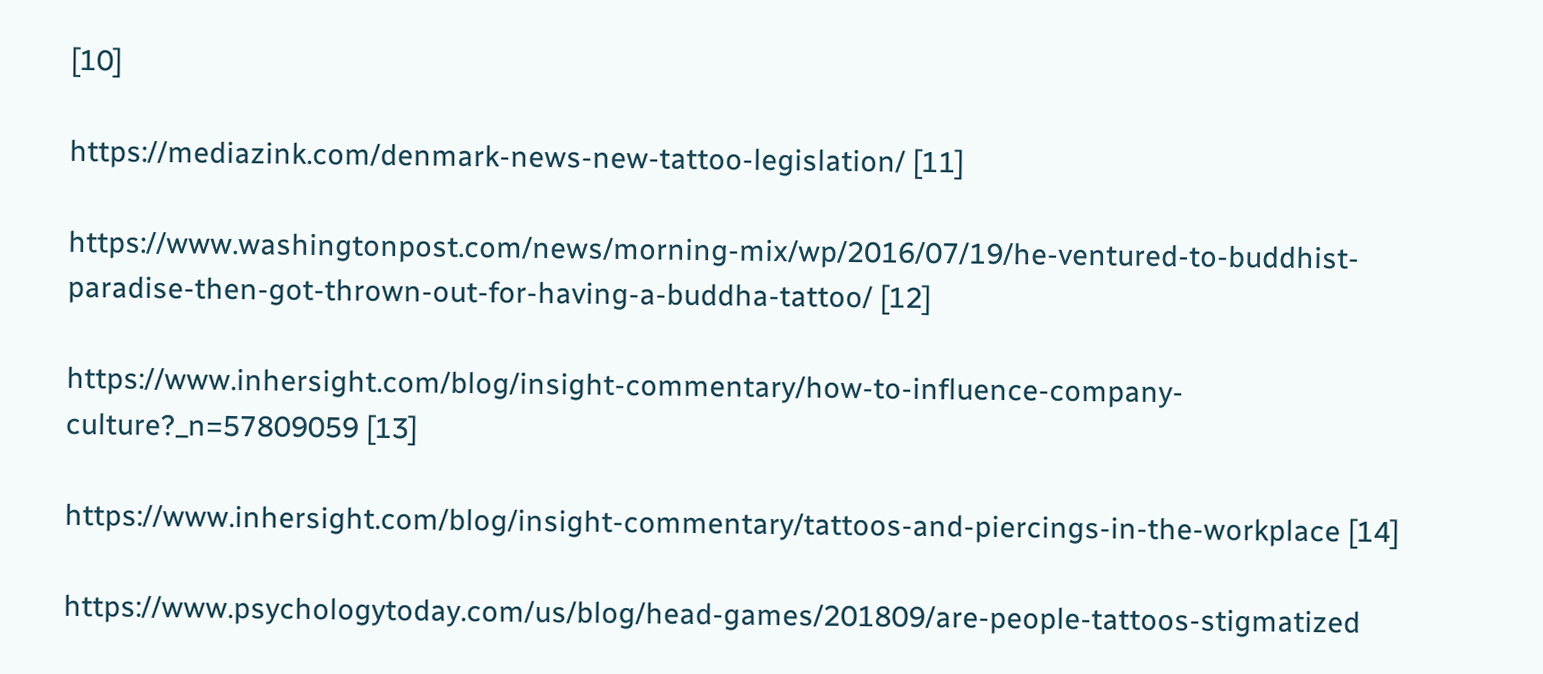[10]

https://mediazink.com/denmark-news-new-tattoo-legislation/ [11]

https://www.washingtonpost.com/news/morning-mix/wp/2016/07/19/he-ventured-to-buddhist-paradise-then-got-thrown-out-for-having-a-buddha-tattoo/ [12]

https://www.inhersight.com/blog/insight-commentary/how-to-influence-company-culture?_n=57809059 [13]

https://www.inhersight.com/blog/insight-commentary/tattoos-and-piercings-in-the-workplace [14]

https://www.psychologytoday.com/us/blog/head-games/201809/are-people-tattoos-stigmatized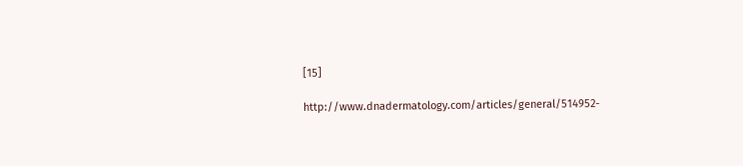[15]

http://www.dnadermatology.com/articles/general/514952-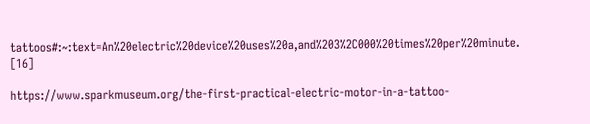tattoos#:~:text=An%20electric%20device%20uses%20a,and%203%2C000%20times%20per%20minute. [16]

https://www.sparkmuseum.org/the-first-practical-electric-motor-in-a-tattoo-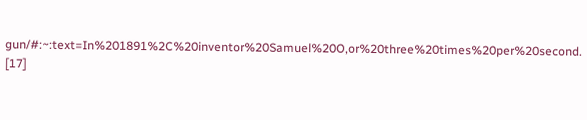gun/#:~:text=In%201891%2C%20inventor%20Samuel%20O,or%20three%20times%20per%20second. [17]